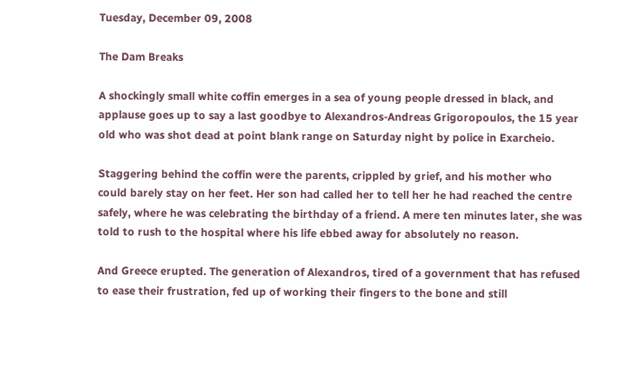Tuesday, December 09, 2008

The Dam Breaks

A shockingly small white coffin emerges in a sea of young people dressed in black, and applause goes up to say a last goodbye to Alexandros-Andreas Grigoropoulos, the 15 year old who was shot dead at point blank range on Saturday night by police in Exarcheio.

Staggering behind the coffin were the parents, crippled by grief, and his mother who could barely stay on her feet. Her son had called her to tell her he had reached the centre safely, where he was celebrating the birthday of a friend. A mere ten minutes later, she was told to rush to the hospital where his life ebbed away for absolutely no reason.

And Greece erupted. The generation of Alexandros, tired of a government that has refused to ease their frustration, fed up of working their fingers to the bone and still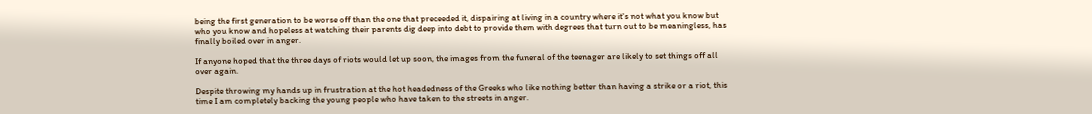being the first generation to be worse off than the one that preceeded it, dispairing at living in a country where it's not what you know but who you know and hopeless at watching their parents dig deep into debt to provide them with degrees that turn out to be meaningless, has finally boiled over in anger.

If anyone hoped that the three days of riots would let up soon, the images from the funeral of the teenager are likely to set things off all over again.

Despite throwing my hands up in frustration at the hot headedness of the Greeks who like nothing better than having a strike or a riot, this time I am completely backing the young people who have taken to the streets in anger.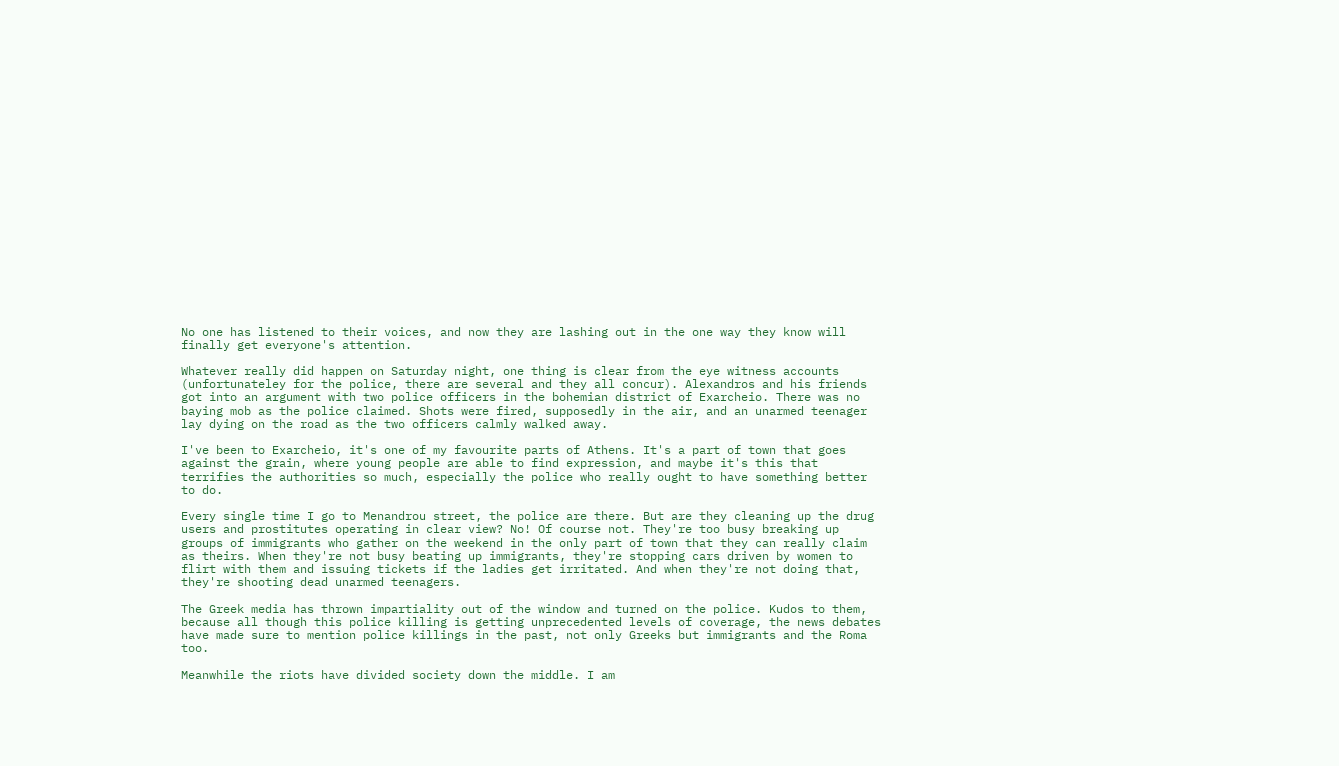No one has listened to their voices, and now they are lashing out in the one way they know will finally get everyone's attention.

Whatever really did happen on Saturday night, one thing is clear from the eye witness accounts (unfortunateley for the police, there are several and they all concur). Alexandros and his friends got into an argument with two police officers in the bohemian district of Exarcheio. There was no baying mob as the police claimed. Shots were fired, supposedly in the air, and an unarmed teenager lay dying on the road as the two officers calmly walked away.

I've been to Exarcheio, it's one of my favourite parts of Athens. It's a part of town that goes against the grain, where young people are able to find expression, and maybe it's this that terrifies the authorities so much, especially the police who really ought to have something better to do.

Every single time I go to Menandrou street, the police are there. But are they cleaning up the drug users and prostitutes operating in clear view? No! Of course not. They're too busy breaking up groups of immigrants who gather on the weekend in the only part of town that they can really claim as theirs. When they're not busy beating up immigrants, they're stopping cars driven by women to flirt with them and issuing tickets if the ladies get irritated. And when they're not doing that, they're shooting dead unarmed teenagers.

The Greek media has thrown impartiality out of the window and turned on the police. Kudos to them, because all though this police killing is getting unprecedented levels of coverage, the news debates have made sure to mention police killings in the past, not only Greeks but immigrants and the Roma too.

Meanwhile the riots have divided society down the middle. I am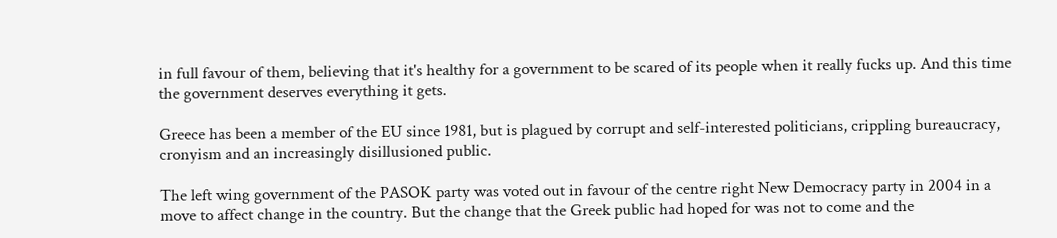in full favour of them, believing that it's healthy for a government to be scared of its people when it really fucks up. And this time the government deserves everything it gets.

Greece has been a member of the EU since 1981, but is plagued by corrupt and self-interested politicians, crippling bureaucracy, cronyism and an increasingly disillusioned public.

The left wing government of the PASOK party was voted out in favour of the centre right New Democracy party in 2004 in a move to affect change in the country. But the change that the Greek public had hoped for was not to come and the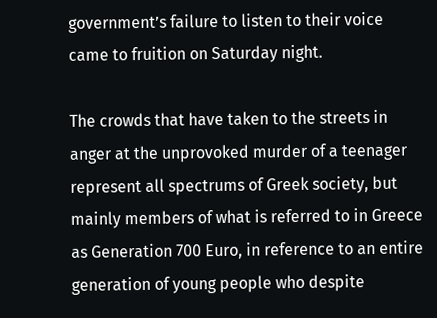government’s failure to listen to their voice came to fruition on Saturday night.

The crowds that have taken to the streets in anger at the unprovoked murder of a teenager represent all spectrums of Greek society, but mainly members of what is referred to in Greece as Generation 700 Euro, in reference to an entire generation of young people who despite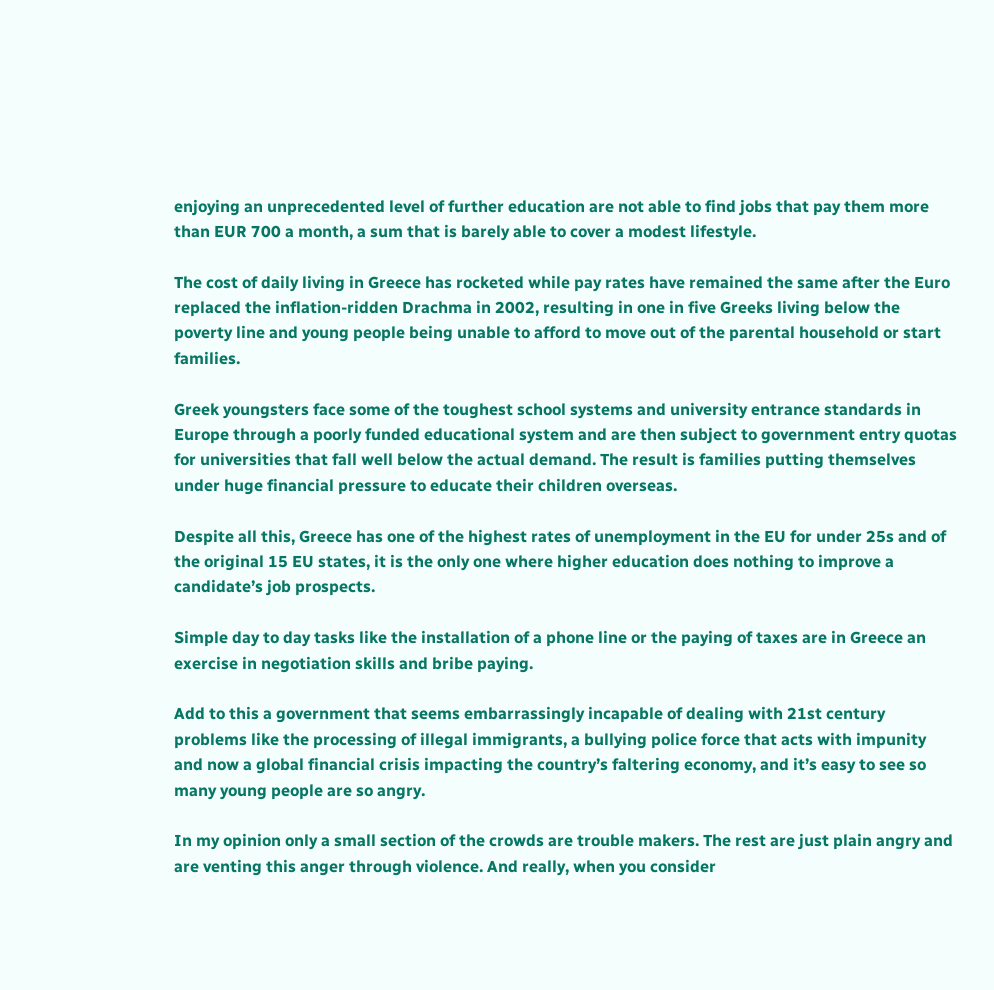enjoying an unprecedented level of further education are not able to find jobs that pay them more than EUR 700 a month, a sum that is barely able to cover a modest lifestyle.

The cost of daily living in Greece has rocketed while pay rates have remained the same after the Euro replaced the inflation-ridden Drachma in 2002, resulting in one in five Greeks living below the poverty line and young people being unable to afford to move out of the parental household or start families.

Greek youngsters face some of the toughest school systems and university entrance standards in Europe through a poorly funded educational system and are then subject to government entry quotas for universities that fall well below the actual demand. The result is families putting themselves under huge financial pressure to educate their children overseas.

Despite all this, Greece has one of the highest rates of unemployment in the EU for under 25s and of the original 15 EU states, it is the only one where higher education does nothing to improve a candidate’s job prospects.

Simple day to day tasks like the installation of a phone line or the paying of taxes are in Greece an exercise in negotiation skills and bribe paying.

Add to this a government that seems embarrassingly incapable of dealing with 21st century problems like the processing of illegal immigrants, a bullying police force that acts with impunity and now a global financial crisis impacting the country’s faltering economy, and it’s easy to see so many young people are so angry.

In my opinion only a small section of the crowds are trouble makers. The rest are just plain angry and are venting this anger through violence. And really, when you consider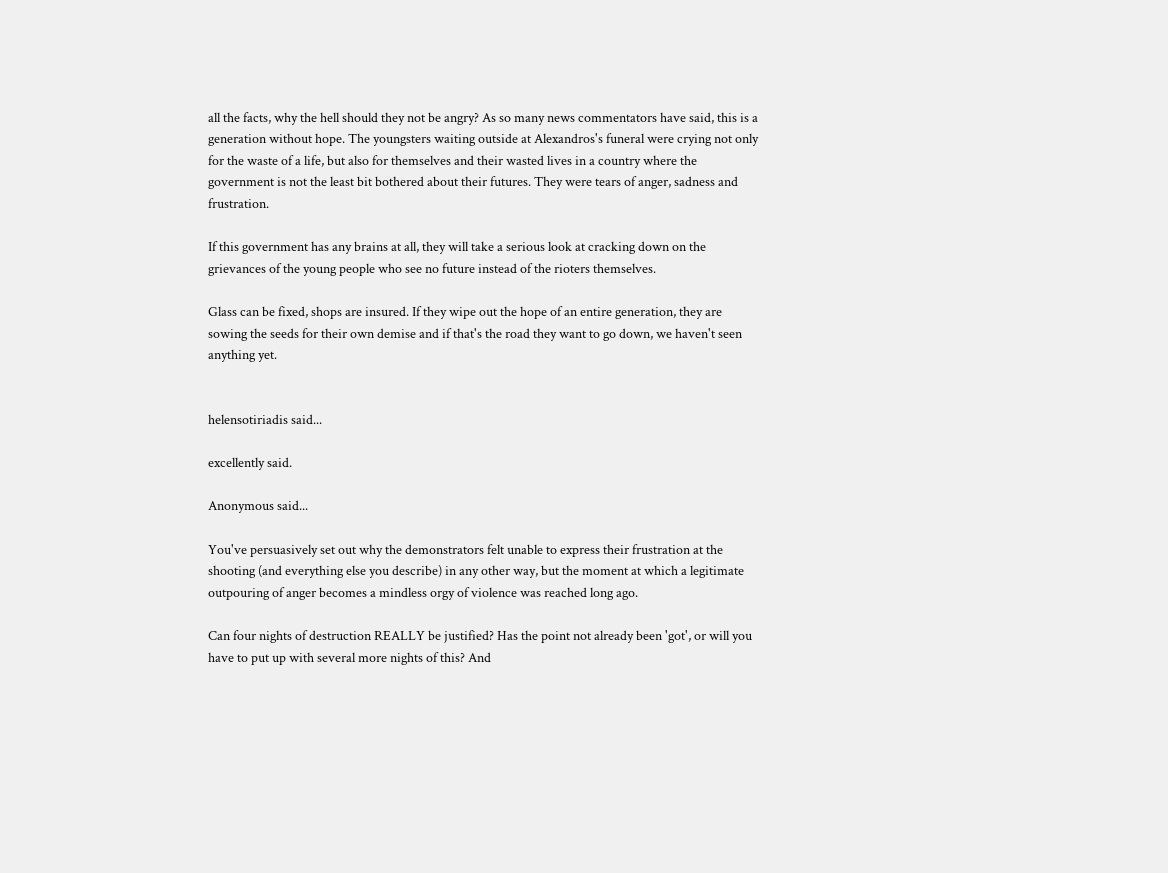all the facts, why the hell should they not be angry? As so many news commentators have said, this is a generation without hope. The youngsters waiting outside at Alexandros's funeral were crying not only for the waste of a life, but also for themselves and their wasted lives in a country where the government is not the least bit bothered about their futures. They were tears of anger, sadness and frustration.

If this government has any brains at all, they will take a serious look at cracking down on the grievances of the young people who see no future instead of the rioters themselves.

Glass can be fixed, shops are insured. If they wipe out the hope of an entire generation, they are sowing the seeds for their own demise and if that's the road they want to go down, we haven't seen anything yet.


helensotiriadis said...

excellently said.

Anonymous said...

You've persuasively set out why the demonstrators felt unable to express their frustration at the shooting (and everything else you describe) in any other way, but the moment at which a legitimate outpouring of anger becomes a mindless orgy of violence was reached long ago.

Can four nights of destruction REALLY be justified? Has the point not already been 'got', or will you have to put up with several more nights of this? And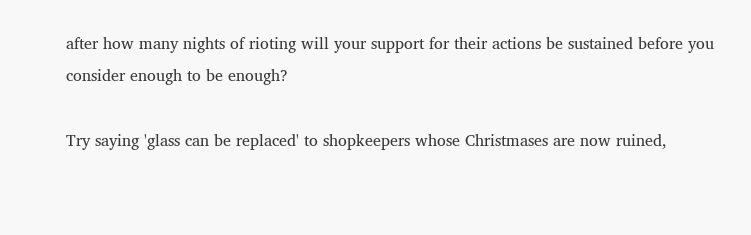after how many nights of rioting will your support for their actions be sustained before you consider enough to be enough?

Try saying 'glass can be replaced' to shopkeepers whose Christmases are now ruined,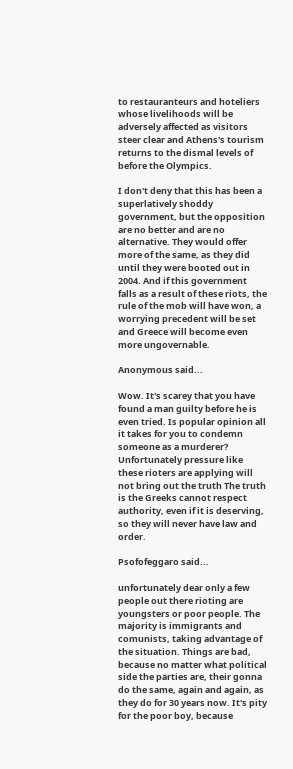to restauranteurs and hoteliers whose livelihoods will be adversely affected as visitors steer clear and Athens's tourism returns to the dismal levels of before the Olympics.

I don't deny that this has been a superlatively shoddy government, but the opposition are no better and are no alternative. They would offer more of the same, as they did until they were booted out in 2004. And if this government falls as a result of these riots, the rule of the mob will have won, a worrying precedent will be set and Greece will become even more ungovernable.

Anonymous said...

Wow. It's scarey that you have found a man guilty before he is even tried. Is popular opinion all it takes for you to condemn someone as a murderer? Unfortunately pressure like these rioters are applying will not bring out the truth The truth is the Greeks cannot respect authority, even if it is deserving, so they will never have law and order.

Psofofeggaro said...

unfortunately dear only a few people out there rioting are youngsters or poor people. The majority is immigrants and comunists, taking advantage of the situation. Things are bad, because no matter what political side the parties are, their gonna do the same, again and again, as they do for 30 years now. It's pity for the poor boy, because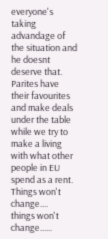everyone's taking advandage of the situation and he doesnt deserve that. Parites have their favourites and make deals under the table while we try to make a living with what other people in EU spend as a rent.
Things won't change....
things won't change......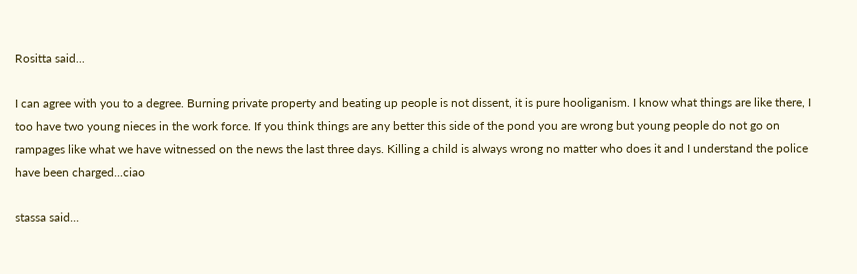Rositta said...

I can agree with you to a degree. Burning private property and beating up people is not dissent, it is pure hooliganism. I know what things are like there, I too have two young nieces in the work force. If you think things are any better this side of the pond you are wrong but young people do not go on rampages like what we have witnessed on the news the last three days. Killing a child is always wrong no matter who does it and I understand the police have been charged...ciao

stassa said...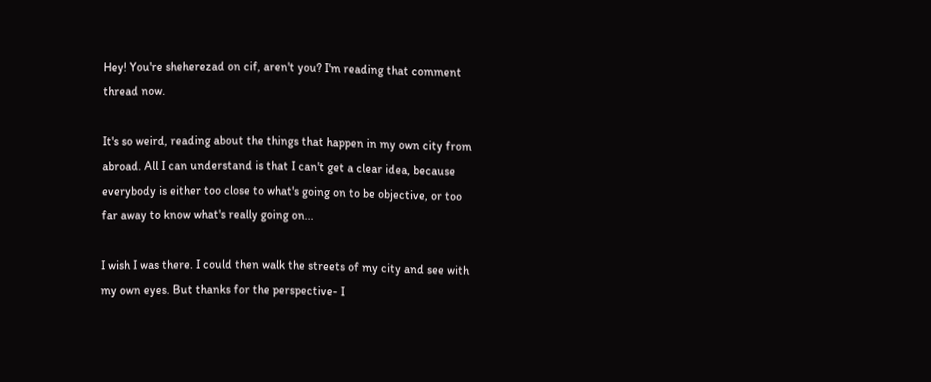Hey! You're sheherezad on cif, aren't you? I'm reading that comment thread now.

It's so weird, reading about the things that happen in my own city from abroad. All I can understand is that I can't get a clear idea, because everybody is either too close to what's going on to be objective, or too far away to know what's really going on...

I wish I was there. I could then walk the streets of my city and see with my own eyes. But thanks for the perspective- I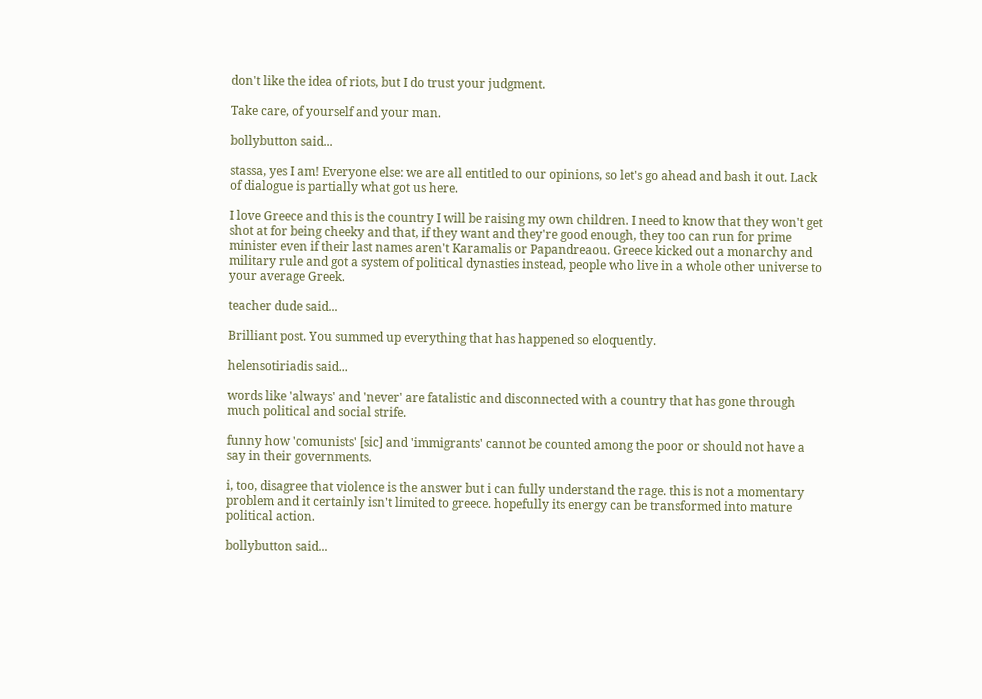don't like the idea of riots, but I do trust your judgment.

Take care, of yourself and your man.

bollybutton said...

stassa, yes I am! Everyone else: we are all entitled to our opinions, so let's go ahead and bash it out. Lack of dialogue is partially what got us here.

I love Greece and this is the country I will be raising my own children. I need to know that they won't get shot at for being cheeky and that, if they want and they're good enough, they too can run for prime minister even if their last names aren't Karamalis or Papandreaou. Greece kicked out a monarchy and military rule and got a system of political dynasties instead, people who live in a whole other universe to your average Greek.

teacher dude said...

Brilliant post. You summed up everything that has happened so eloquently.

helensotiriadis said...

words like 'always' and 'never' are fatalistic and disconnected with a country that has gone through much political and social strife.

funny how 'comunists' [sic] and 'immigrants' cannot be counted among the poor or should not have a say in their governments.

i, too, disagree that violence is the answer but i can fully understand the rage. this is not a momentary problem and it certainly isn't limited to greece. hopefully its energy can be transformed into mature political action.

bollybutton said...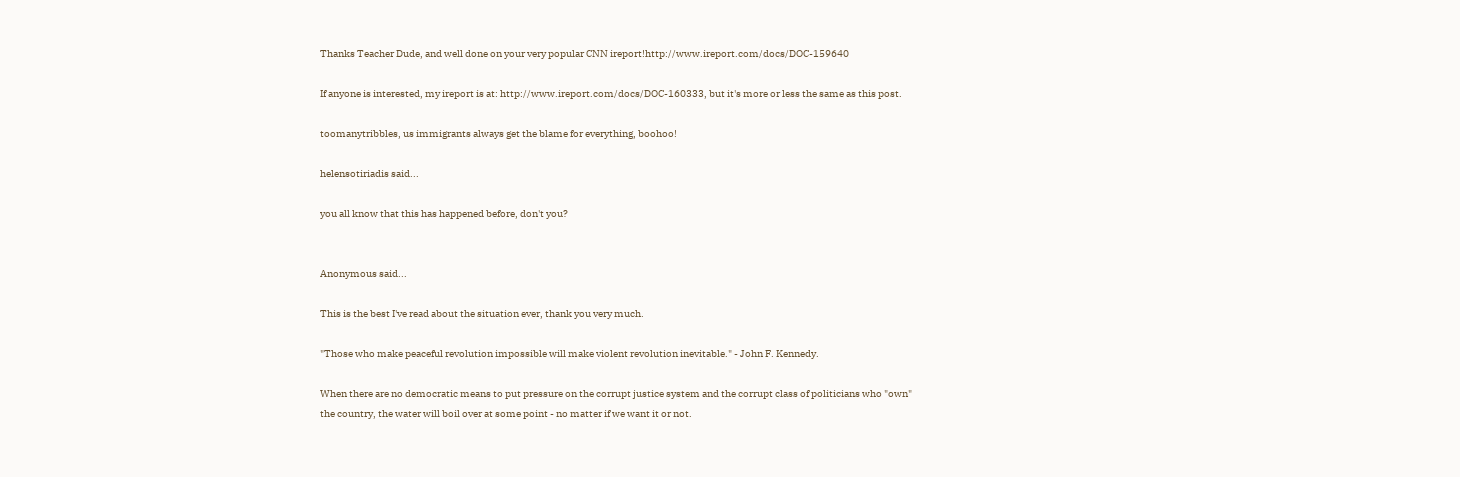Thanks Teacher Dude, and well done on your very popular CNN ireport!http://www.ireport.com/docs/DOC-159640

If anyone is interested, my ireport is at: http://www.ireport.com/docs/DOC-160333, but it's more or less the same as this post.

toomanytribbles, us immigrants always get the blame for everything, boohoo!

helensotiriadis said...

you all know that this has happened before, don't you?


Anonymous said...

This is the best I've read about the situation ever, thank you very much.

"Those who make peaceful revolution impossible will make violent revolution inevitable." - John F. Kennedy.

When there are no democratic means to put pressure on the corrupt justice system and the corrupt class of politicians who "own" the country, the water will boil over at some point - no matter if we want it or not.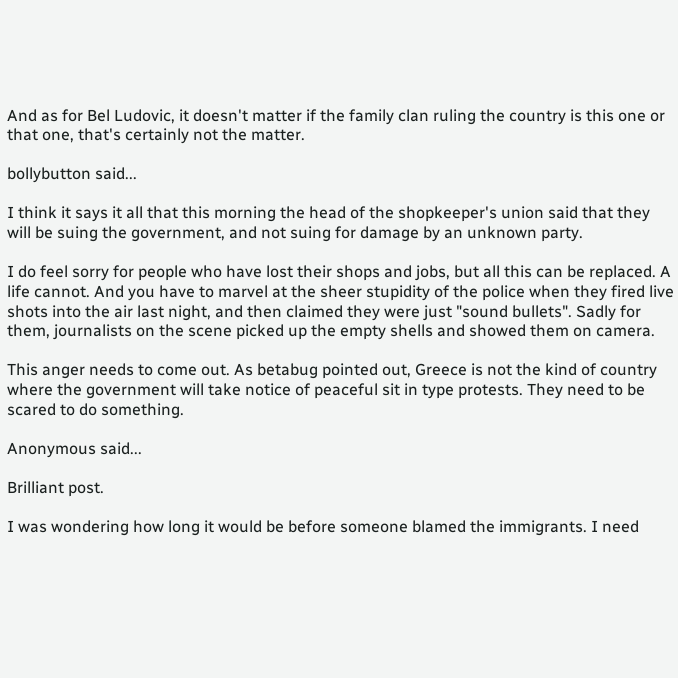And as for Bel Ludovic, it doesn't matter if the family clan ruling the country is this one or that one, that's certainly not the matter.

bollybutton said...

I think it says it all that this morning the head of the shopkeeper's union said that they will be suing the government, and not suing for damage by an unknown party.

I do feel sorry for people who have lost their shops and jobs, but all this can be replaced. A life cannot. And you have to marvel at the sheer stupidity of the police when they fired live shots into the air last night, and then claimed they were just "sound bullets". Sadly for them, journalists on the scene picked up the empty shells and showed them on camera.

This anger needs to come out. As betabug pointed out, Greece is not the kind of country where the government will take notice of peaceful sit in type protests. They need to be scared to do something.

Anonymous said...

Brilliant post.

I was wondering how long it would be before someone blamed the immigrants. I need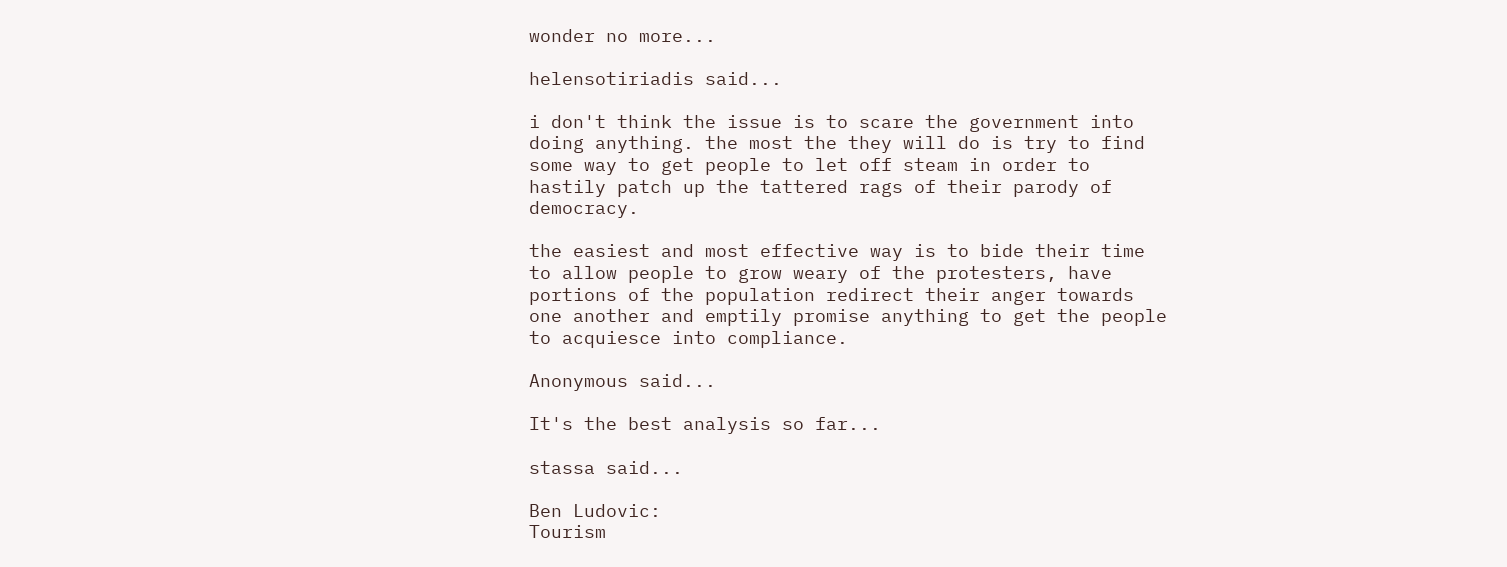wonder no more...

helensotiriadis said...

i don't think the issue is to scare the government into doing anything. the most the they will do is try to find some way to get people to let off steam in order to hastily patch up the tattered rags of their parody of democracy.

the easiest and most effective way is to bide their time to allow people to grow weary of the protesters, have portions of the population redirect their anger towards one another and emptily promise anything to get the people to acquiesce into compliance.

Anonymous said...

It's the best analysis so far...

stassa said...

Ben Ludovic:
Tourism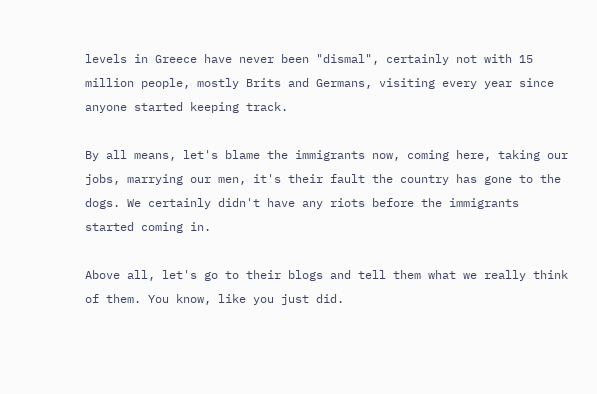levels in Greece have never been "dismal", certainly not with 15 million people, mostly Brits and Germans, visiting every year since anyone started keeping track.

By all means, let's blame the immigrants now, coming here, taking our jobs, marrying our men, it's their fault the country has gone to the dogs. We certainly didn't have any riots before the immigrants started coming in.

Above all, let's go to their blogs and tell them what we really think of them. You know, like you just did.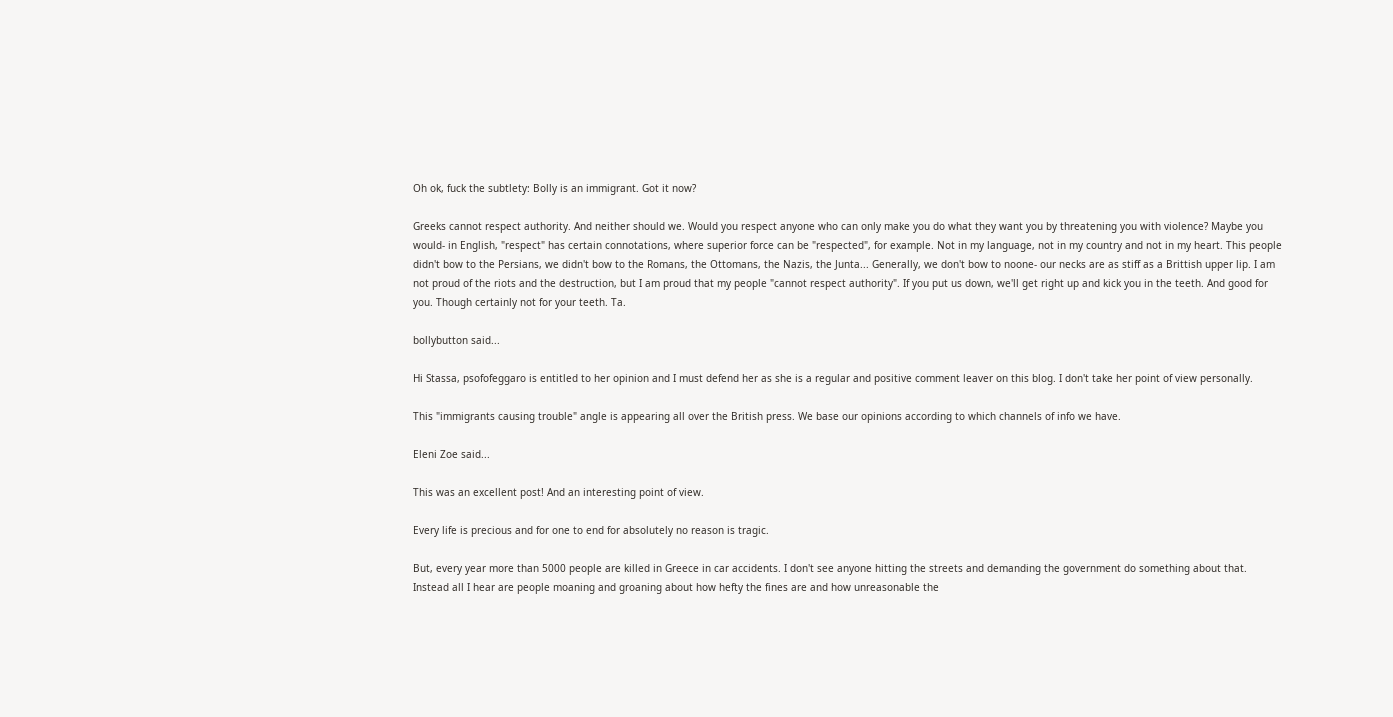Oh ok, fuck the subtlety: Bolly is an immigrant. Got it now?

Greeks cannot respect authority. And neither should we. Would you respect anyone who can only make you do what they want you by threatening you with violence? Maybe you would- in English, "respect" has certain connotations, where superior force can be "respected", for example. Not in my language, not in my country and not in my heart. This people didn't bow to the Persians, we didn't bow to the Romans, the Ottomans, the Nazis, the Junta... Generally, we don't bow to noone- our necks are as stiff as a Brittish upper lip. I am not proud of the riots and the destruction, but I am proud that my people "cannot respect authority". If you put us down, we'll get right up and kick you in the teeth. And good for you. Though certainly not for your teeth. Ta.

bollybutton said...

Hi Stassa, psofofeggaro is entitled to her opinion and I must defend her as she is a regular and positive comment leaver on this blog. I don't take her point of view personally.

This "immigrants causing trouble" angle is appearing all over the British press. We base our opinions according to which channels of info we have.

Eleni Zoe said...

This was an excellent post! And an interesting point of view.

Every life is precious and for one to end for absolutely no reason is tragic.

But, every year more than 5000 people are killed in Greece in car accidents. I don't see anyone hitting the streets and demanding the government do something about that. Instead all I hear are people moaning and groaning about how hefty the fines are and how unreasonable the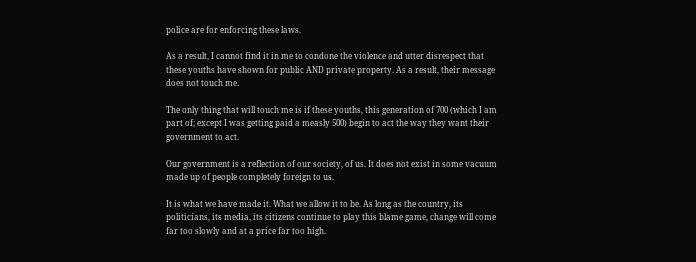police are for enforcing these laws.

As a result, I cannot find it in me to condone the violence and utter disrespect that these youths have shown for public AND private property. As a result, their message does not touch me.

The only thing that will touch me is if these youths, this generation of 700 (which I am part of; except I was getting paid a measly 500) begin to act the way they want their government to act.

Our government is a reflection of our society, of us. It does not exist in some vacuum made up of people completely foreign to us.

It is what we have made it. What we allow it to be. As long as the country, its politicians, its media, its citizens continue to play this blame game, change will come far too slowly and at a price far too high.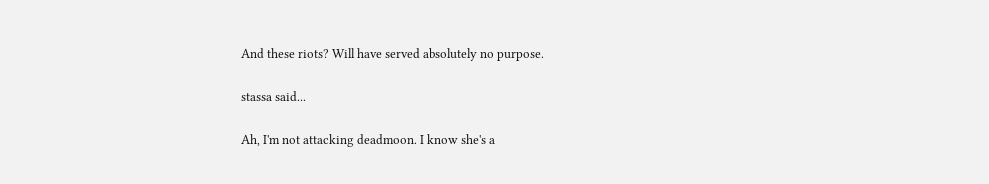And these riots? Will have served absolutely no purpose.

stassa said...

Ah, I'm not attacking deadmoon. I know she's a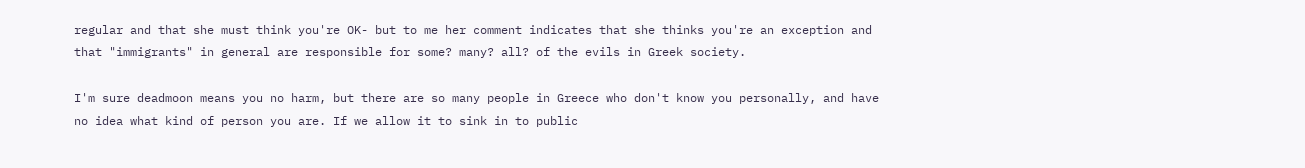regular and that she must think you're OK- but to me her comment indicates that she thinks you're an exception and that "immigrants" in general are responsible for some? many? all? of the evils in Greek society.

I'm sure deadmoon means you no harm, but there are so many people in Greece who don't know you personally, and have no idea what kind of person you are. If we allow it to sink in to public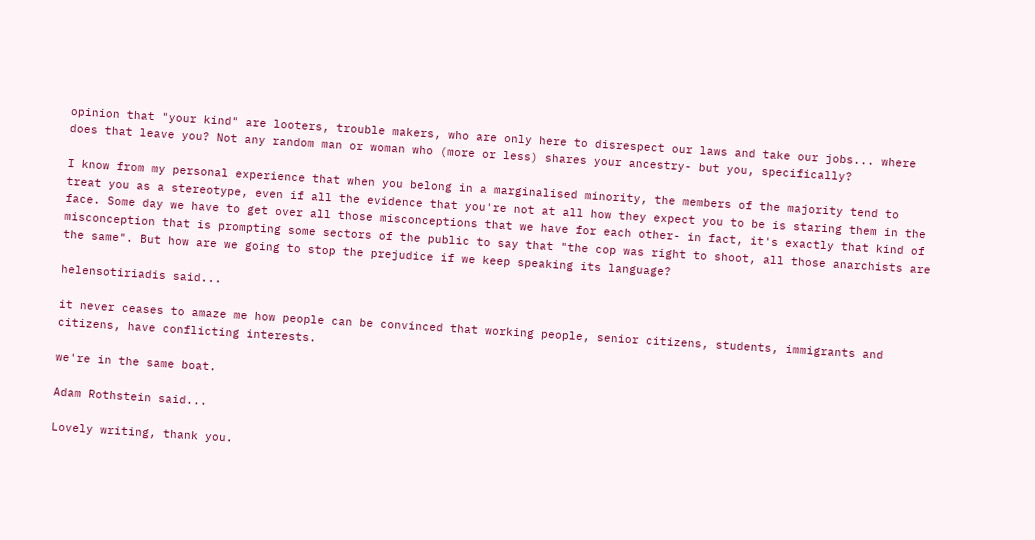opinion that "your kind" are looters, trouble makers, who are only here to disrespect our laws and take our jobs... where does that leave you? Not any random man or woman who (more or less) shares your ancestry- but you, specifically?

I know from my personal experience that when you belong in a marginalised minority, the members of the majority tend to treat you as a stereotype, even if all the evidence that you're not at all how they expect you to be is staring them in the face. Some day we have to get over all those misconceptions that we have for each other- in fact, it's exactly that kind of misconception that is prompting some sectors of the public to say that "the cop was right to shoot, all those anarchists are the same". But how are we going to stop the prejudice if we keep speaking its language?

helensotiriadis said...

it never ceases to amaze me how people can be convinced that working people, senior citizens, students, immigrants and citizens, have conflicting interests.

we're in the same boat.

Adam Rothstein said...

Lovely writing, thank you.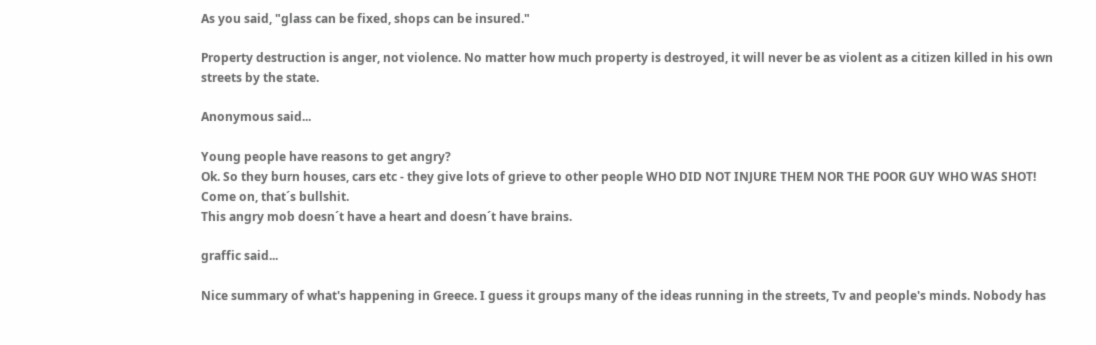As you said, "glass can be fixed, shops can be insured."

Property destruction is anger, not violence. No matter how much property is destroyed, it will never be as violent as a citizen killed in his own streets by the state.

Anonymous said...

Young people have reasons to get angry?
Ok. So they burn houses, cars etc - they give lots of grieve to other people WHO DID NOT INJURE THEM NOR THE POOR GUY WHO WAS SHOT!
Come on, that´s bullshit.
This angry mob doesn´t have a heart and doesn´t have brains.

graffic said...

Nice summary of what's happening in Greece. I guess it groups many of the ideas running in the streets, Tv and people's minds. Nobody has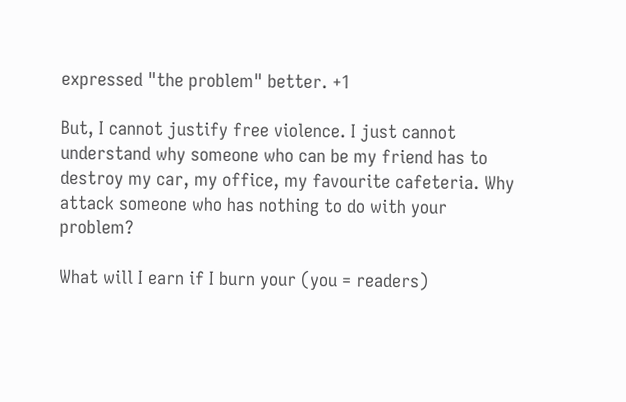expressed "the problem" better. +1

But, I cannot justify free violence. I just cannot understand why someone who can be my friend has to destroy my car, my office, my favourite cafeteria. Why attack someone who has nothing to do with your problem?

What will I earn if I burn your (you = readers)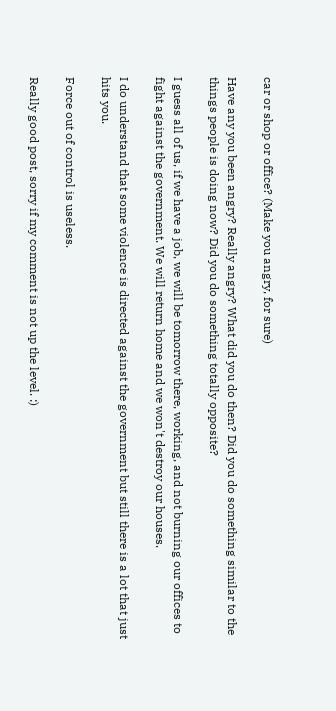car or shop or office? (Make you angry, for sure)

Have any you been angry? Really angry? What did you do then? Did you do something similar to the things people is doing now? Did you do something totally opposite?

I guess all of us, if we have a job, we will be tomorrow there, working, and not burning our offices to fight against the government. We will return home and we won't destroy our houses.

I do understand that some violence is directed against the government but still there is a lot that just hits you.

Force out of control is useless.

Really good post, sorry if my comment is not up the level. :)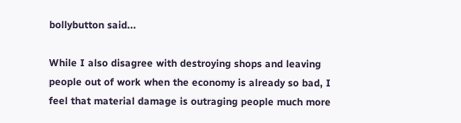bollybutton said...

While I also disagree with destroying shops and leaving people out of work when the economy is already so bad, I feel that material damage is outraging people much more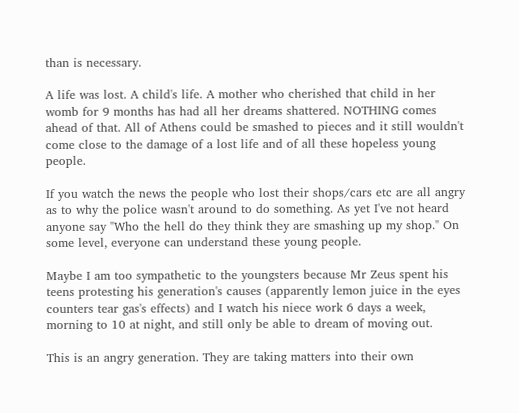than is necessary.

A life was lost. A child's life. A mother who cherished that child in her womb for 9 months has had all her dreams shattered. NOTHING comes ahead of that. All of Athens could be smashed to pieces and it still wouldn't come close to the damage of a lost life and of all these hopeless young people.

If you watch the news the people who lost their shops/cars etc are all angry as to why the police wasn't around to do something. As yet I've not heard anyone say "Who the hell do they think they are smashing up my shop." On some level, everyone can understand these young people.

Maybe I am too sympathetic to the youngsters because Mr Zeus spent his teens protesting his generation's causes (apparently lemon juice in the eyes counters tear gas's effects) and I watch his niece work 6 days a week, morning to 10 at night, and still only be able to dream of moving out.

This is an angry generation. They are taking matters into their own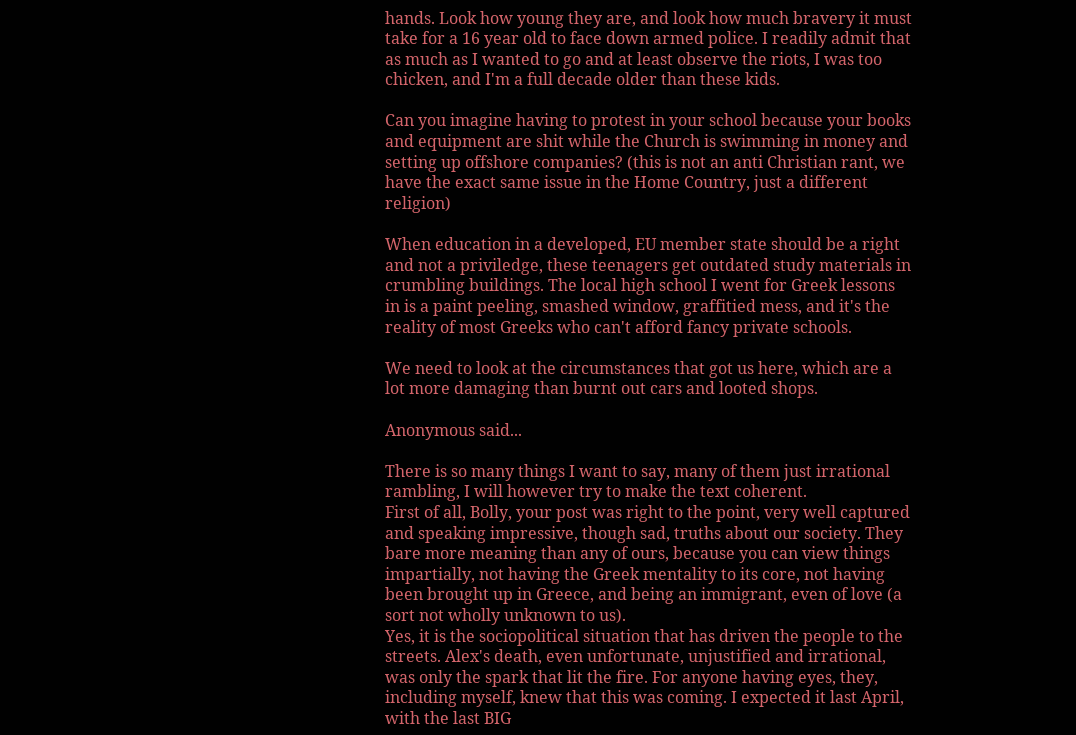hands. Look how young they are, and look how much bravery it must take for a 16 year old to face down armed police. I readily admit that as much as I wanted to go and at least observe the riots, I was too chicken, and I'm a full decade older than these kids.

Can you imagine having to protest in your school because your books and equipment are shit while the Church is swimming in money and setting up offshore companies? (this is not an anti Christian rant, we have the exact same issue in the Home Country, just a different religion)

When education in a developed, EU member state should be a right and not a priviledge, these teenagers get outdated study materials in crumbling buildings. The local high school I went for Greek lessons in is a paint peeling, smashed window, graffitied mess, and it's the reality of most Greeks who can't afford fancy private schools.

We need to look at the circumstances that got us here, which are a lot more damaging than burnt out cars and looted shops.

Anonymous said...

There is so many things I want to say, many of them just irrational rambling, I will however try to make the text coherent.
First of all, Bolly, your post was right to the point, very well captured and speaking impressive, though sad, truths about our society. They bare more meaning than any of ours, because you can view things impartially, not having the Greek mentality to its core, not having been brought up in Greece, and being an immigrant, even of love (a sort not wholly unknown to us).
Yes, it is the sociopolitical situation that has driven the people to the streets. Alex's death, even unfortunate, unjustified and irrational, was only the spark that lit the fire. For anyone having eyes, they, including myself, knew that this was coming. I expected it last April, with the last BIG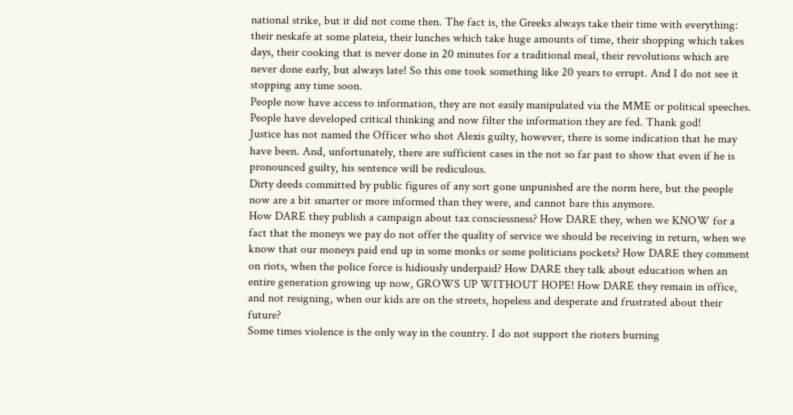national strike, but it did not come then. The fact is, the Greeks always take their time with everything: their neskafe at some plateia, their lunches which take huge amounts of time, their shopping which takes days, their cooking that is never done in 20 minutes for a traditional meal, their revolutions which are never done early, but always late! So this one took something like 20 years to errupt. And I do not see it stopping any time soon.
People now have access to information, they are not easily manipulated via the MME or political speeches. People have developed critical thinking and now filter the information they are fed. Thank god!
Justice has not named the Officer who shot Alexis guilty, however, there is some indication that he may have been. And, unfortunately, there are sufficient cases in the not so far past to show that even if he is pronounced guilty, his sentence will be rediculous.
Dirty deeds committed by public figures of any sort gone unpunished are the norm here, but the people now are a bit smarter or more informed than they were, and cannot bare this anymore.
How DARE they publish a campaign about tax consciessness? How DARE they, when we KNOW for a fact that the moneys we pay do not offer the quality of service we should be receiving in return, when we know that our moneys paid end up in some monks or some politicians pockets? How DARE they comment on riots, when the police force is hidiously underpaid? How DARE they talk about education when an entire generation growing up now, GROWS UP WITHOUT HOPE! How DARE they remain in office, and not resigning, when our kids are on the streets, hopeless and desperate and frustrated about their future?
Some times violence is the only way in the country. I do not support the rioters burning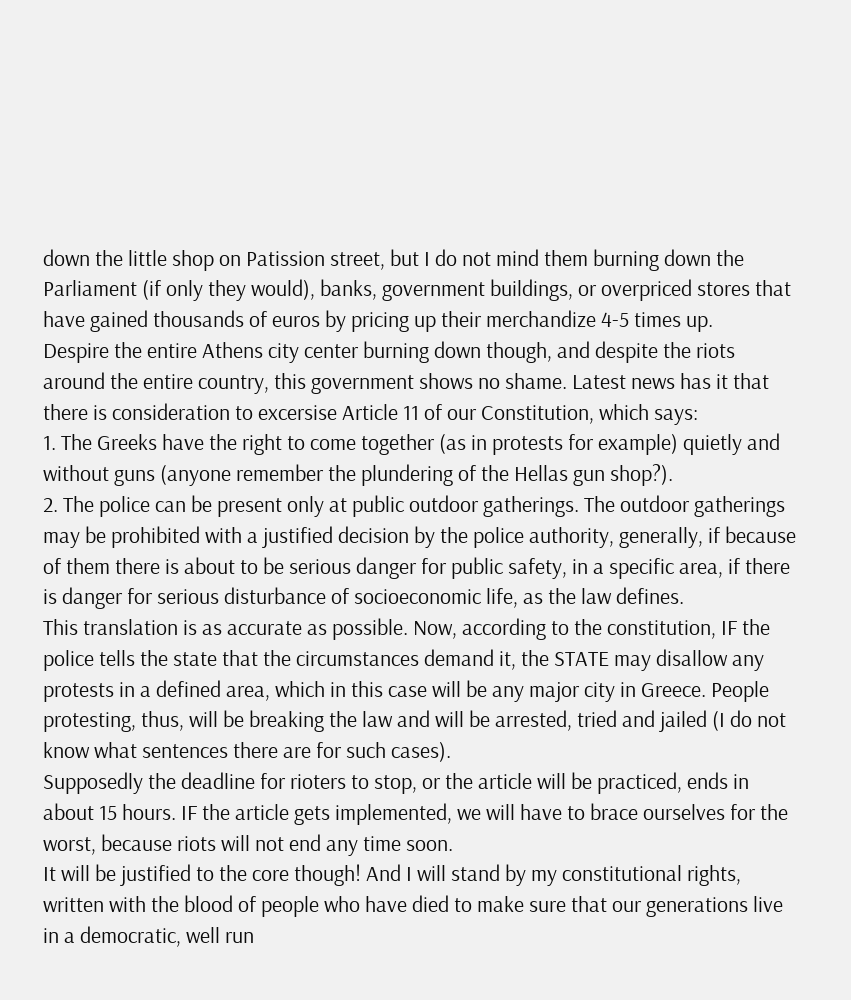down the little shop on Patission street, but I do not mind them burning down the Parliament (if only they would), banks, government buildings, or overpriced stores that have gained thousands of euros by pricing up their merchandize 4-5 times up.
Despire the entire Athens city center burning down though, and despite the riots around the entire country, this government shows no shame. Latest news has it that there is consideration to excersise Article 11 of our Constitution, which says:
1. The Greeks have the right to come together (as in protests for example) quietly and without guns (anyone remember the plundering of the Hellas gun shop?).
2. The police can be present only at public outdoor gatherings. The outdoor gatherings may be prohibited with a justified decision by the police authority, generally, if because of them there is about to be serious danger for public safety, in a specific area, if there is danger for serious disturbance of socioeconomic life, as the law defines.
This translation is as accurate as possible. Now, according to the constitution, IF the police tells the state that the circumstances demand it, the STATE may disallow any protests in a defined area, which in this case will be any major city in Greece. People protesting, thus, will be breaking the law and will be arrested, tried and jailed (I do not know what sentences there are for such cases).
Supposedly the deadline for rioters to stop, or the article will be practiced, ends in about 15 hours. IF the article gets implemented, we will have to brace ourselves for the worst, because riots will not end any time soon.
It will be justified to the core though! And I will stand by my constitutional rights, written with the blood of people who have died to make sure that our generations live in a democratic, well run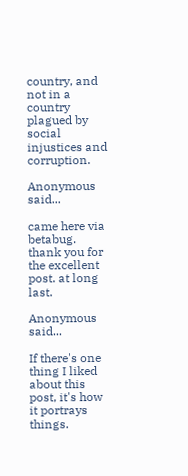country, and not in a country plagued by social injustices and corruption.

Anonymous said...

came here via betabug. thank you for the excellent post. at long last.

Anonymous said...

If there's one thing I liked about this post, it's how it portrays things.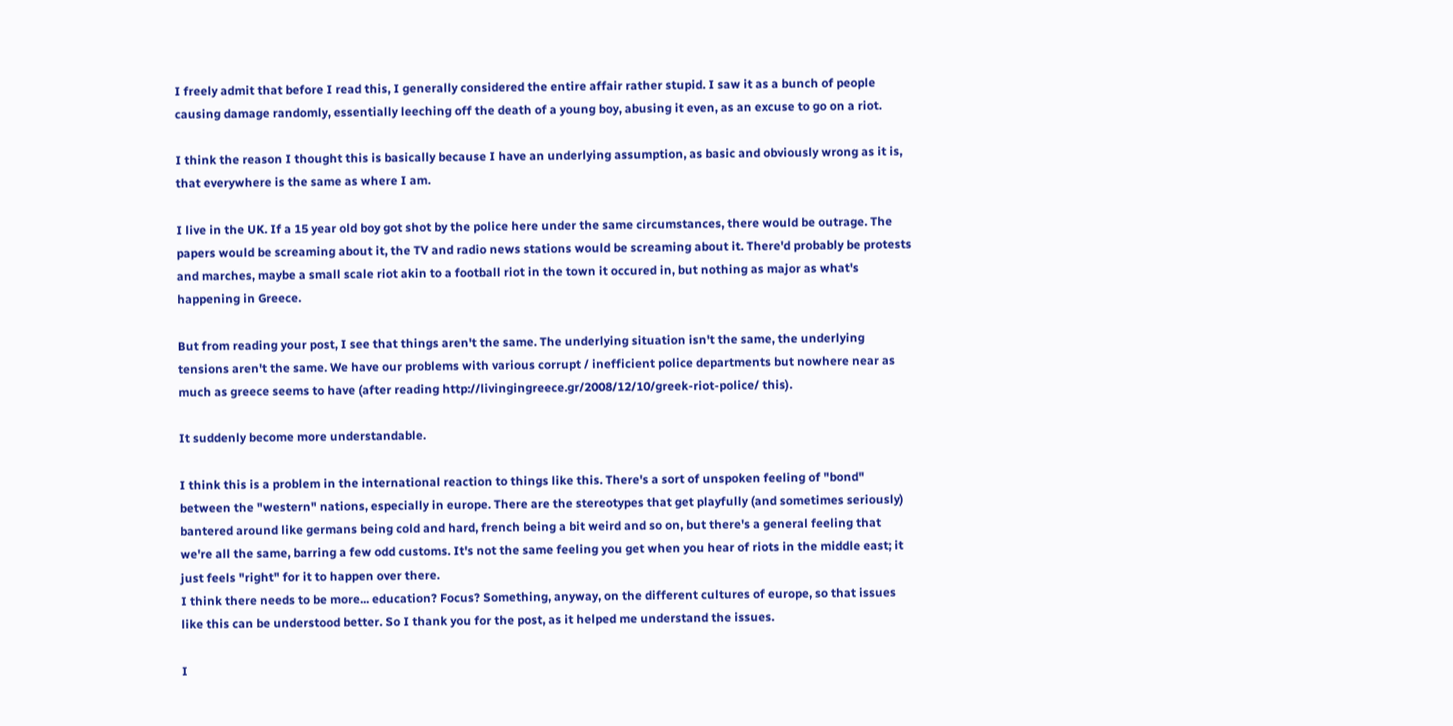I freely admit that before I read this, I generally considered the entire affair rather stupid. I saw it as a bunch of people causing damage randomly, essentially leeching off the death of a young boy, abusing it even, as an excuse to go on a riot.

I think the reason I thought this is basically because I have an underlying assumption, as basic and obviously wrong as it is, that everywhere is the same as where I am.

I live in the UK. If a 15 year old boy got shot by the police here under the same circumstances, there would be outrage. The papers would be screaming about it, the TV and radio news stations would be screaming about it. There'd probably be protests and marches, maybe a small scale riot akin to a football riot in the town it occured in, but nothing as major as what's happening in Greece.

But from reading your post, I see that things aren't the same. The underlying situation isn't the same, the underlying tensions aren't the same. We have our problems with various corrupt / inefficient police departments but nowhere near as much as greece seems to have (after reading http://livingingreece.gr/2008/12/10/greek-riot-police/ this).

It suddenly become more understandable.

I think this is a problem in the international reaction to things like this. There's a sort of unspoken feeling of "bond" between the "western" nations, especially in europe. There are the stereotypes that get playfully (and sometimes seriously) bantered around like germans being cold and hard, french being a bit weird and so on, but there's a general feeling that we're all the same, barring a few odd customs. It's not the same feeling you get when you hear of riots in the middle east; it just feels "right" for it to happen over there.
I think there needs to be more... education? Focus? Something, anyway, on the different cultures of europe, so that issues like this can be understood better. So I thank you for the post, as it helped me understand the issues.

I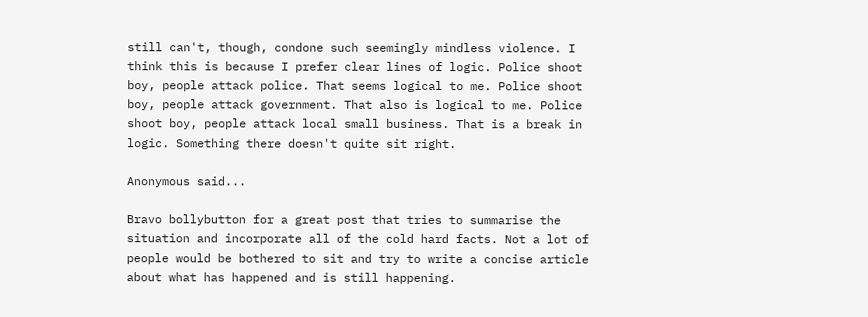still can't, though, condone such seemingly mindless violence. I think this is because I prefer clear lines of logic. Police shoot boy, people attack police. That seems logical to me. Police shoot boy, people attack government. That also is logical to me. Police shoot boy, people attack local small business. That is a break in logic. Something there doesn't quite sit right.

Anonymous said...

Bravo bollybutton for a great post that tries to summarise the situation and incorporate all of the cold hard facts. Not a lot of people would be bothered to sit and try to write a concise article about what has happened and is still happening.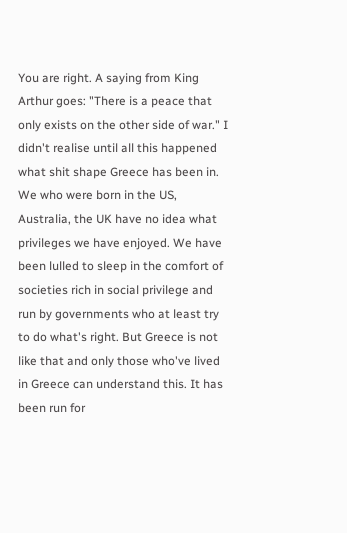You are right. A saying from King Arthur goes: "There is a peace that only exists on the other side of war." I didn't realise until all this happened what shit shape Greece has been in. We who were born in the US, Australia, the UK have no idea what privileges we have enjoyed. We have been lulled to sleep in the comfort of societies rich in social privilege and run by governments who at least try to do what's right. But Greece is not like that and only those who've lived in Greece can understand this. It has been run for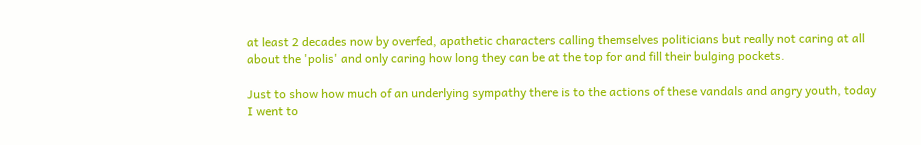at least 2 decades now by overfed, apathetic characters calling themselves politicians but really not caring at all about the 'polis' and only caring how long they can be at the top for and fill their bulging pockets.

Just to show how much of an underlying sympathy there is to the actions of these vandals and angry youth, today I went to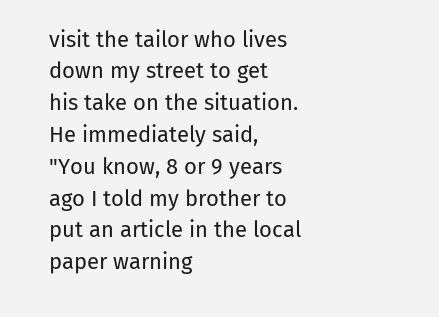visit the tailor who lives down my street to get his take on the situation. He immediately said, "You know, 8 or 9 years ago I told my brother to put an article in the local paper warning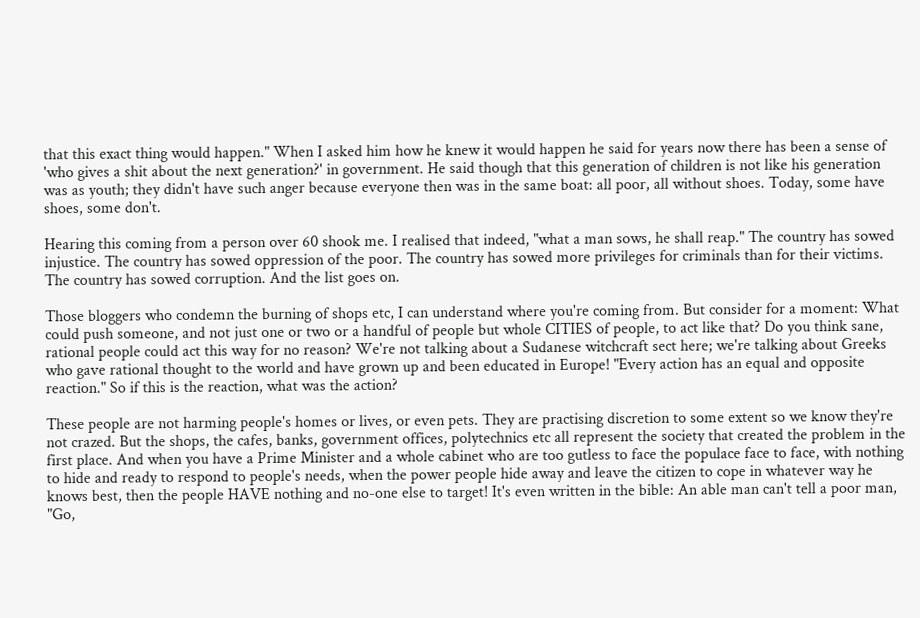that this exact thing would happen." When I asked him how he knew it would happen he said for years now there has been a sense of 'who gives a shit about the next generation?' in government. He said though that this generation of children is not like his generation was as youth; they didn't have such anger because everyone then was in the same boat: all poor, all without shoes. Today, some have shoes, some don't.

Hearing this coming from a person over 60 shook me. I realised that indeed, "what a man sows, he shall reap." The country has sowed injustice. The country has sowed oppression of the poor. The country has sowed more privileges for criminals than for their victims. The country has sowed corruption. And the list goes on.

Those bloggers who condemn the burning of shops etc, I can understand where you're coming from. But consider for a moment: What could push someone, and not just one or two or a handful of people but whole CITIES of people, to act like that? Do you think sane, rational people could act this way for no reason? We're not talking about a Sudanese witchcraft sect here; we're talking about Greeks who gave rational thought to the world and have grown up and been educated in Europe! "Every action has an equal and opposite reaction." So if this is the reaction, what was the action?

These people are not harming people's homes or lives, or even pets. They are practising discretion to some extent so we know they're not crazed. But the shops, the cafes, banks, government offices, polytechnics etc all represent the society that created the problem in the first place. And when you have a Prime Minister and a whole cabinet who are too gutless to face the populace face to face, with nothing to hide and ready to respond to people's needs, when the power people hide away and leave the citizen to cope in whatever way he knows best, then the people HAVE nothing and no-one else to target! It's even written in the bible: An able man can't tell a poor man, "Go,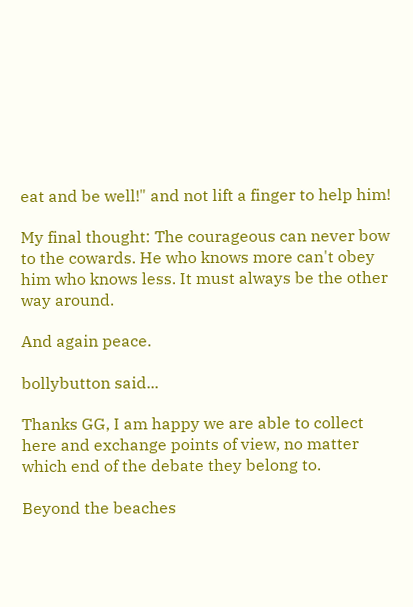eat and be well!" and not lift a finger to help him!

My final thought: The courageous can never bow to the cowards. He who knows more can't obey him who knows less. It must always be the other way around.

And again peace.

bollybutton said...

Thanks GG, I am happy we are able to collect here and exchange points of view, no matter which end of the debate they belong to.

Beyond the beaches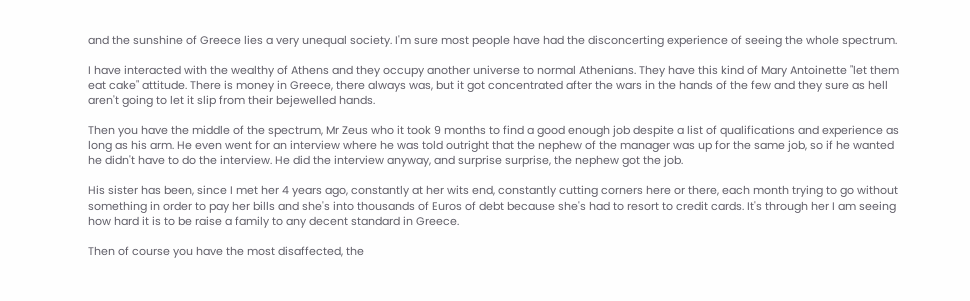and the sunshine of Greece lies a very unequal society. I'm sure most people have had the disconcerting experience of seeing the whole spectrum.

I have interacted with the wealthy of Athens and they occupy another universe to normal Athenians. They have this kind of Mary Antoinette "let them eat cake" attitude. There is money in Greece, there always was, but it got concentrated after the wars in the hands of the few and they sure as hell aren't going to let it slip from their bejewelled hands.

Then you have the middle of the spectrum, Mr Zeus who it took 9 months to find a good enough job despite a list of qualifications and experience as long as his arm. He even went for an interview where he was told outright that the nephew of the manager was up for the same job, so if he wanted he didn't have to do the interview. He did the interview anyway, and surprise surprise, the nephew got the job.

His sister has been, since I met her 4 years ago, constantly at her wits end, constantly cutting corners here or there, each month trying to go without something in order to pay her bills and she's into thousands of Euros of debt because she's had to resort to credit cards. It's through her I am seeing how hard it is to be raise a family to any decent standard in Greece.

Then of course you have the most disaffected, the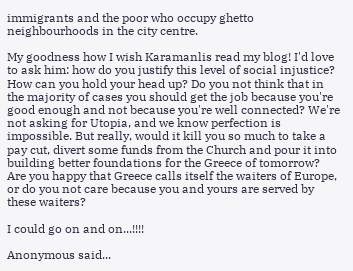immigrants and the poor who occupy ghetto neighbourhoods in the city centre.

My goodness how I wish Karamanlis read my blog! I'd love to ask him: how do you justify this level of social injustice? How can you hold your head up? Do you not think that in the majority of cases you should get the job because you're good enough and not because you're well connected? We're not asking for Utopia, and we know perfection is impossible. But really, would it kill you so much to take a pay cut, divert some funds from the Church and pour it into building better foundations for the Greece of tomorrow? Are you happy that Greece calls itself the waiters of Europe, or do you not care because you and yours are served by these waiters?

I could go on and on...!!!!

Anonymous said...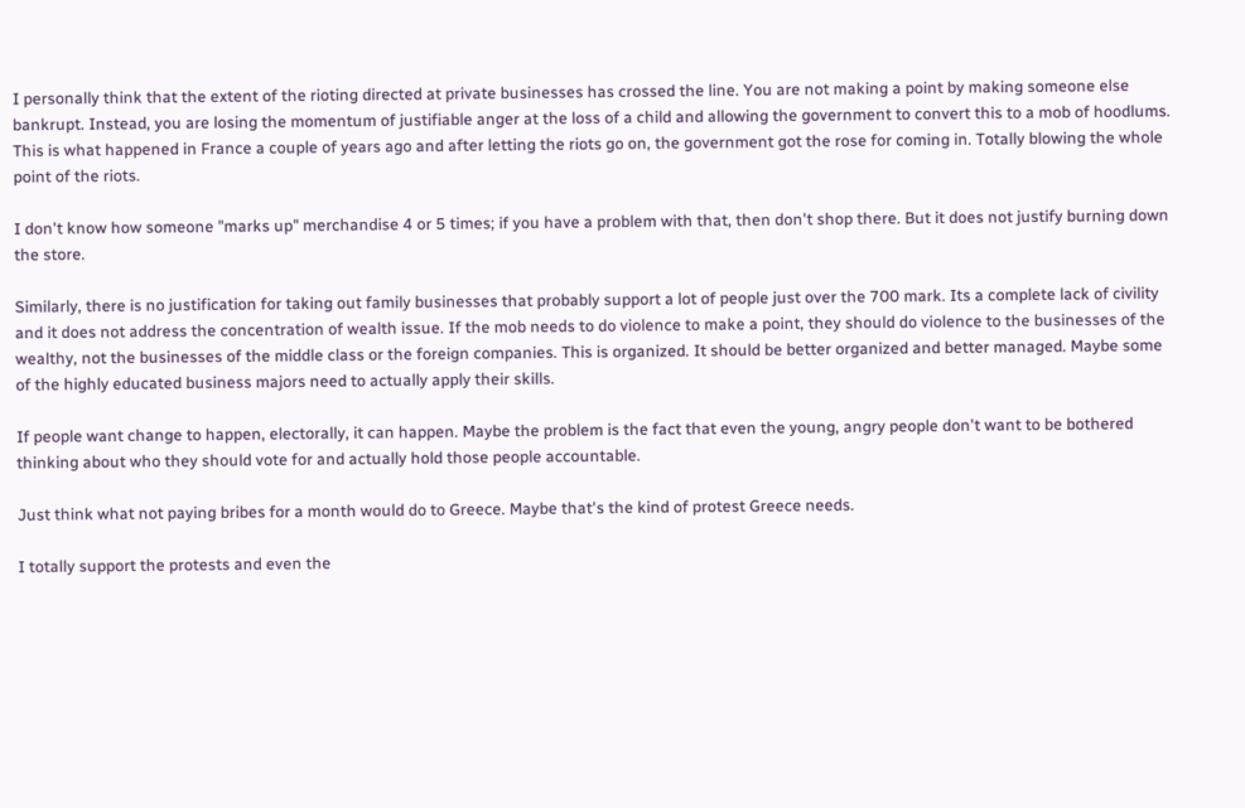I personally think that the extent of the rioting directed at private businesses has crossed the line. You are not making a point by making someone else bankrupt. Instead, you are losing the momentum of justifiable anger at the loss of a child and allowing the government to convert this to a mob of hoodlums. This is what happened in France a couple of years ago and after letting the riots go on, the government got the rose for coming in. Totally blowing the whole point of the riots.

I don't know how someone "marks up" merchandise 4 or 5 times; if you have a problem with that, then don't shop there. But it does not justify burning down the store.

Similarly, there is no justification for taking out family businesses that probably support a lot of people just over the 700 mark. Its a complete lack of civility and it does not address the concentration of wealth issue. If the mob needs to do violence to make a point, they should do violence to the businesses of the wealthy, not the businesses of the middle class or the foreign companies. This is organized. It should be better organized and better managed. Maybe some of the highly educated business majors need to actually apply their skills.

If people want change to happen, electorally, it can happen. Maybe the problem is the fact that even the young, angry people don't want to be bothered thinking about who they should vote for and actually hold those people accountable.

Just think what not paying bribes for a month would do to Greece. Maybe that's the kind of protest Greece needs.

I totally support the protests and even the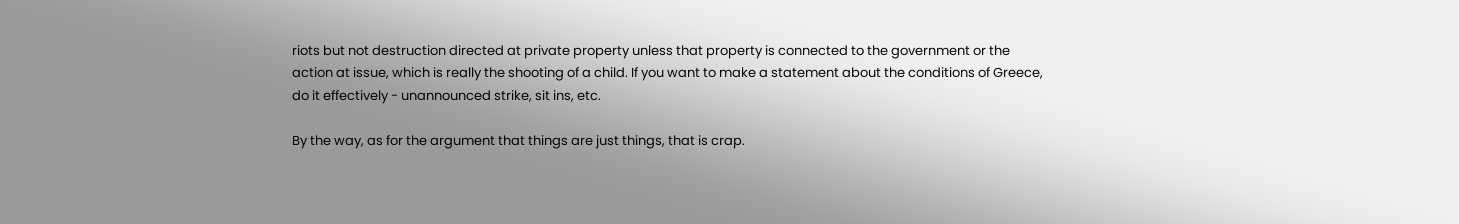riots but not destruction directed at private property unless that property is connected to the government or the action at issue, which is really the shooting of a child. If you want to make a statement about the conditions of Greece, do it effectively - unannounced strike, sit ins, etc.

By the way, as for the argument that things are just things, that is crap.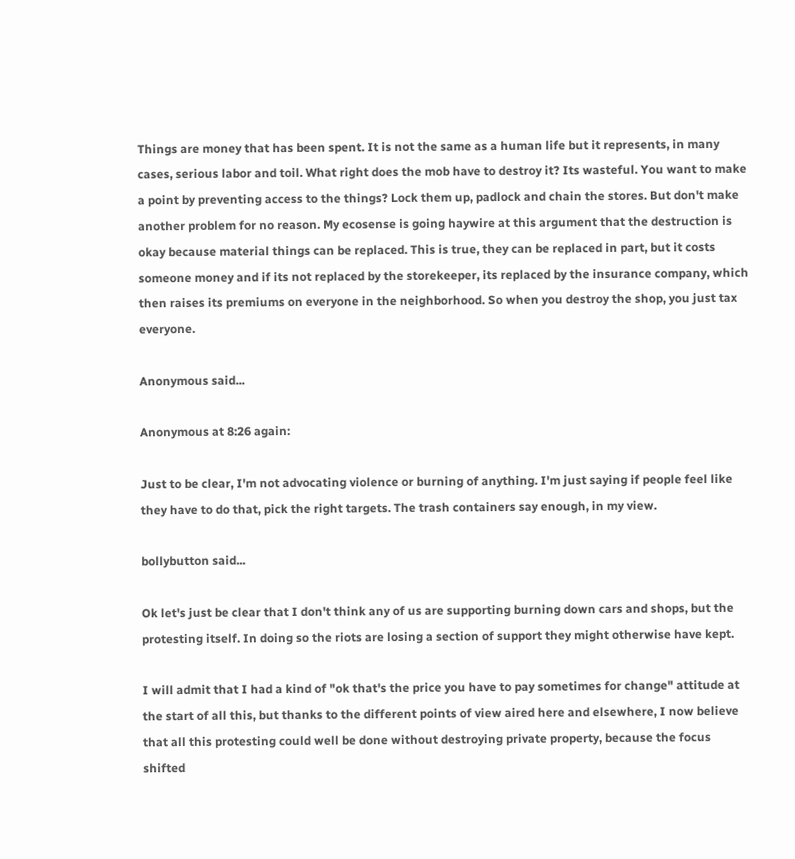Things are money that has been spent. It is not the same as a human life but it represents, in many cases, serious labor and toil. What right does the mob have to destroy it? Its wasteful. You want to make a point by preventing access to the things? Lock them up, padlock and chain the stores. But don't make another problem for no reason. My ecosense is going haywire at this argument that the destruction is okay because material things can be replaced. This is true, they can be replaced in part, but it costs someone money and if its not replaced by the storekeeper, its replaced by the insurance company, which then raises its premiums on everyone in the neighborhood. So when you destroy the shop, you just tax everyone.

Anonymous said...

Anonymous at 8:26 again:

Just to be clear, I'm not advocating violence or burning of anything. I'm just saying if people feel like they have to do that, pick the right targets. The trash containers say enough, in my view.

bollybutton said...

Ok let's just be clear that I don't think any of us are supporting burning down cars and shops, but the protesting itself. In doing so the riots are losing a section of support they might otherwise have kept.

I will admit that I had a kind of "ok that's the price you have to pay sometimes for change" attitude at the start of all this, but thanks to the different points of view aired here and elsewhere, I now believe that all this protesting could well be done without destroying private property, because the focus shifted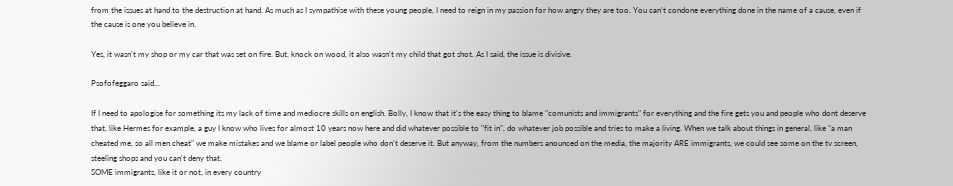from the issues at hand to the destruction at hand. As much as I sympathise with these young people, I need to reign in my passion for how angry they are too. You can't condone everything done in the name of a cause, even if the cause is one you believe in.

Yes, it wasn't my shop or my car that was set on fire. But, knock on wood, it also wasn't my child that got shot. As I said, the issue is divisive.

Psofofeggaro said...

If I need to apologise for something its my lack of time and mediocre skills on english. Bolly, I know that it's the easy thing to blame "comunists and immigrants" for everything and the fire gets you and people who dont deserve that, like Hermes for example, a guy I know who lives for almost 10 years now here and did whatever possible to "fit in", do whatever job possible and tries to make a living. When we talk about things in general, like "a man cheated me, so all men cheat" we make mistakes and we blame or label people who don't deserve it. But anyway, from the numbers anounced on the media, the majority ARE immigrants, we could see some on the tv screen, steeling shops and you can't deny that.
SOME immigrants, like it or not, in every country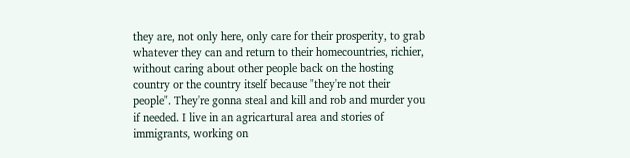they are, not only here, only care for their prosperity, to grab whatever they can and return to their homecountries, richier, without caring about other people back on the hosting country or the country itself because "they're not their people". They're gonna steal and kill and rob and murder you if needed. I live in an agricartural area and stories of immigrants, working on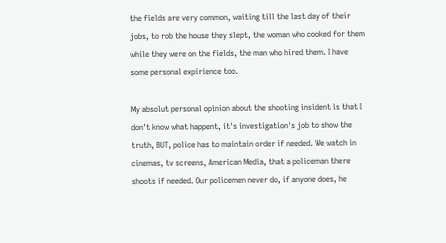the fields are very common, waiting till the last day of their jobs, to rob the house they slept, the woman who cooked for them while they were on the fields, the man who hired them. I have some personal expirience too.

My absolut personal opinion about the shooting insident is that I don't know what happent, it's investigation's job to show the truth, BUT, police has to maintain order if needed. We watch in cinemas, tv screens, American Media, that a policeman there shoots if needed. Our policemen never do, if anyone does, he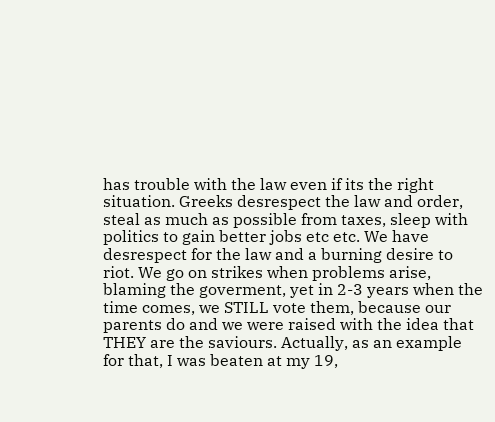has trouble with the law even if its the right situation. Greeks desrespect the law and order, steal as much as possible from taxes, sleep with politics to gain better jobs etc etc. We have desrespect for the law and a burning desire to riot. We go on strikes when problems arise, blaming the goverment, yet in 2-3 years when the time comes, we STILL vote them, because our parents do and we were raised with the idea that THEY are the saviours. Actually, as an example for that, I was beaten at my 19,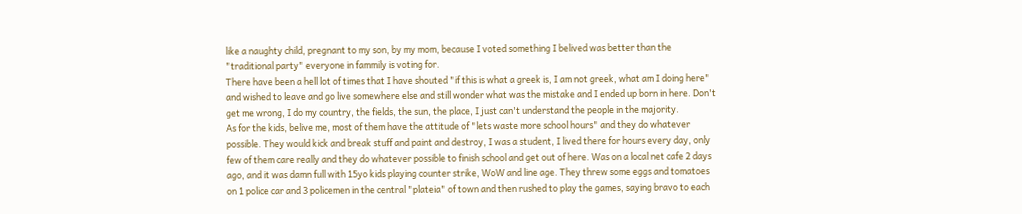like a naughty child, pregnant to my son, by my mom, because I voted something I belived was better than the "traditional party" everyone in fammily is voting for.
There have been a hell lot of times that I have shouted "if this is what a greek is, I am not greek, what am I doing here" and wished to leave and go live somewhere else and still wonder what was the mistake and I ended up born in here. Don't get me wrong, I do my country, the fields, the sun, the place, I just can't understand the people in the majority.
As for the kids, belive me, most of them have the attitude of "lets waste more school hours" and they do whatever possible. They would kick and break stuff and paint and destroy, I was a student, I lived there for hours every day, only few of them care really and they do whatever possible to finish school and get out of here. Was on a local net cafe 2 days ago, and it was damn full with 15yo kids playing counter strike, WoW and line age. They threw some eggs and tomatoes on 1 police car and 3 policemen in the central "plateia" of town and then rushed to play the games, saying bravo to each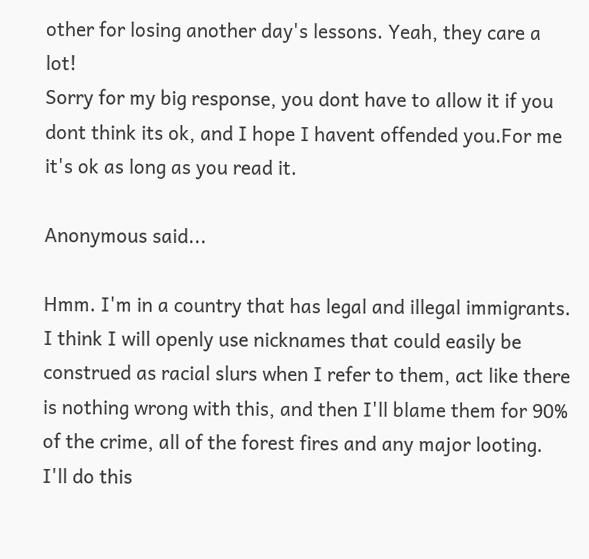other for losing another day's lessons. Yeah, they care a lot!
Sorry for my big response, you dont have to allow it if you dont think its ok, and I hope I havent offended you.For me it's ok as long as you read it.

Anonymous said...

Hmm. I'm in a country that has legal and illegal immigrants. I think I will openly use nicknames that could easily be construed as racial slurs when I refer to them, act like there is nothing wrong with this, and then I'll blame them for 90% of the crime, all of the forest fires and any major looting. I'll do this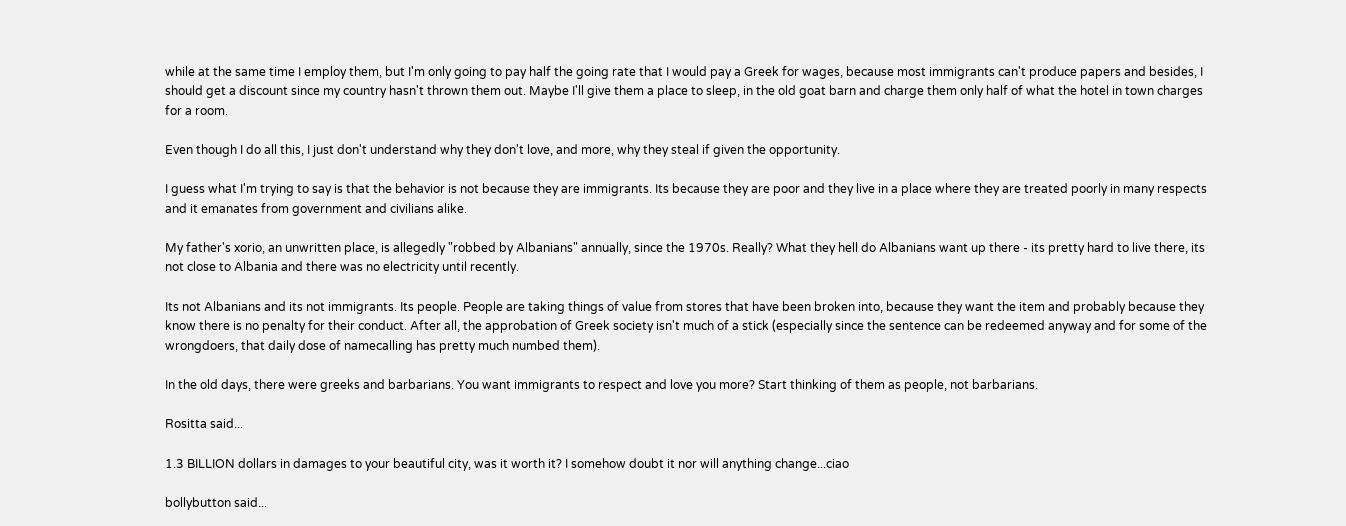while at the same time I employ them, but I'm only going to pay half the going rate that I would pay a Greek for wages, because most immigrants can't produce papers and besides, I should get a discount since my country hasn't thrown them out. Maybe I'll give them a place to sleep, in the old goat barn and charge them only half of what the hotel in town charges for a room.

Even though I do all this, I just don't understand why they don't love, and more, why they steal if given the opportunity.

I guess what I'm trying to say is that the behavior is not because they are immigrants. Its because they are poor and they live in a place where they are treated poorly in many respects and it emanates from government and civilians alike.

My father's xorio, an unwritten place, is allegedly "robbed by Albanians" annually, since the 1970s. Really? What they hell do Albanians want up there - its pretty hard to live there, its not close to Albania and there was no electricity until recently.

Its not Albanians and its not immigrants. Its people. People are taking things of value from stores that have been broken into, because they want the item and probably because they know there is no penalty for their conduct. After all, the approbation of Greek society isn't much of a stick (especially since the sentence can be redeemed anyway and for some of the wrongdoers, that daily dose of namecalling has pretty much numbed them).

In the old days, there were greeks and barbarians. You want immigrants to respect and love you more? Start thinking of them as people, not barbarians.

Rositta said...

1.3 BILLION dollars in damages to your beautiful city, was it worth it? I somehow doubt it nor will anything change...ciao

bollybutton said...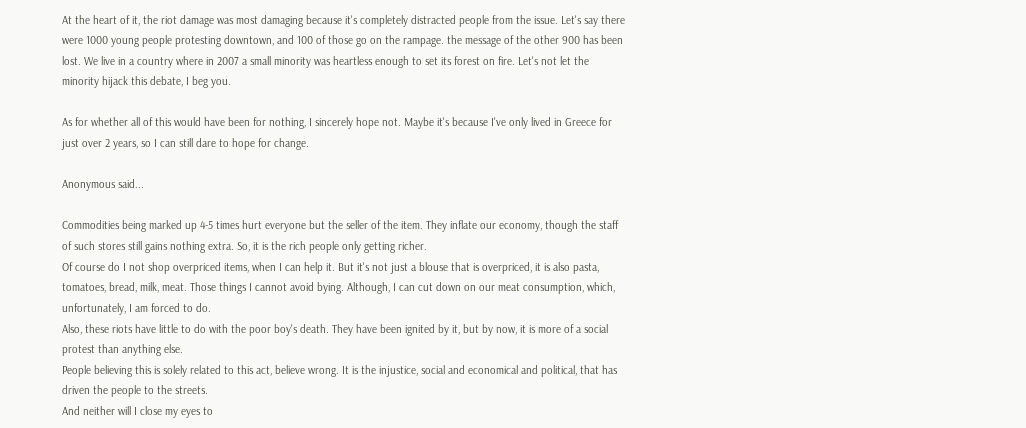At the heart of it, the riot damage was most damaging because it's completely distracted people from the issue. Let's say there were 1000 young people protesting downtown, and 100 of those go on the rampage. the message of the other 900 has been lost. We live in a country where in 2007 a small minority was heartless enough to set its forest on fire. Let's not let the minority hijack this debate, I beg you.

As for whether all of this would have been for nothing, I sincerely hope not. Maybe it's because I've only lived in Greece for just over 2 years, so I can still dare to hope for change.

Anonymous said...

Commodities being marked up 4-5 times hurt everyone but the seller of the item. They inflate our economy, though the staff of such stores still gains nothing extra. So, it is the rich people only getting richer.
Of course do I not shop overpriced items, when I can help it. But it's not just a blouse that is overpriced, it is also pasta, tomatoes, bread, milk, meat. Those things I cannot avoid bying. Although, I can cut down on our meat consumption, which, unfortunately, I am forced to do.
Also, these riots have little to do with the poor boy's death. They have been ignited by it, but by now, it is more of a social protest than anything else.
People believing this is solely related to this act, believe wrong. It is the injustice, social and economical and political, that has driven the people to the streets.
And neither will I close my eyes to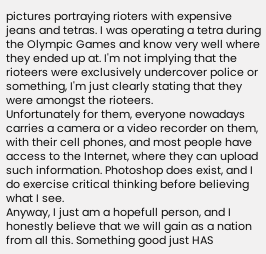pictures portraying rioters with expensive jeans and tetras. I was operating a tetra during the Olympic Games and know very well where they ended up at. I'm not implying that the rioteers were exclusively undercover police or something, I'm just clearly stating that they were amongst the rioteers.
Unfortunately for them, everyone nowadays carries a camera or a video recorder on them, with their cell phones, and most people have access to the Internet, where they can upload such information. Photoshop does exist, and I do exercise critical thinking before believing what I see.
Anyway, I just am a hopefull person, and I honestly believe that we will gain as a nation from all this. Something good just HAS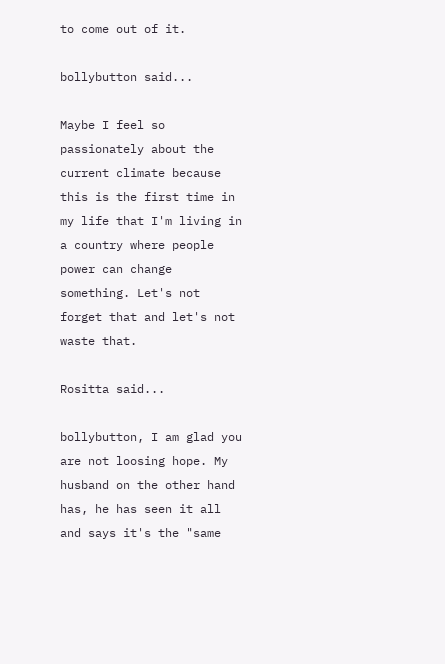to come out of it.

bollybutton said...

Maybe I feel so passionately about the current climate because this is the first time in my life that I'm living in a country where people power can change something. Let's not forget that and let's not waste that.

Rositta said...

bollybutton, I am glad you are not loosing hope. My husband on the other hand has, he has seen it all and says it's the "same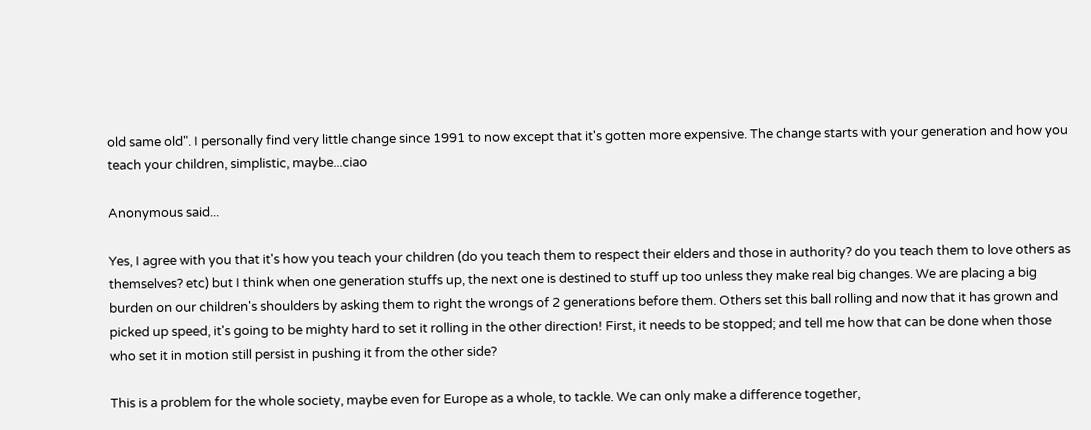old same old". I personally find very little change since 1991 to now except that it's gotten more expensive. The change starts with your generation and how you teach your children, simplistic, maybe...ciao

Anonymous said...

Yes, I agree with you that it's how you teach your children (do you teach them to respect their elders and those in authority? do you teach them to love others as themselves? etc) but I think when one generation stuffs up, the next one is destined to stuff up too unless they make real big changes. We are placing a big burden on our children's shoulders by asking them to right the wrongs of 2 generations before them. Others set this ball rolling and now that it has grown and picked up speed, it's going to be mighty hard to set it rolling in the other direction! First, it needs to be stopped; and tell me how that can be done when those who set it in motion still persist in pushing it from the other side?

This is a problem for the whole society, maybe even for Europe as a whole, to tackle. We can only make a difference together,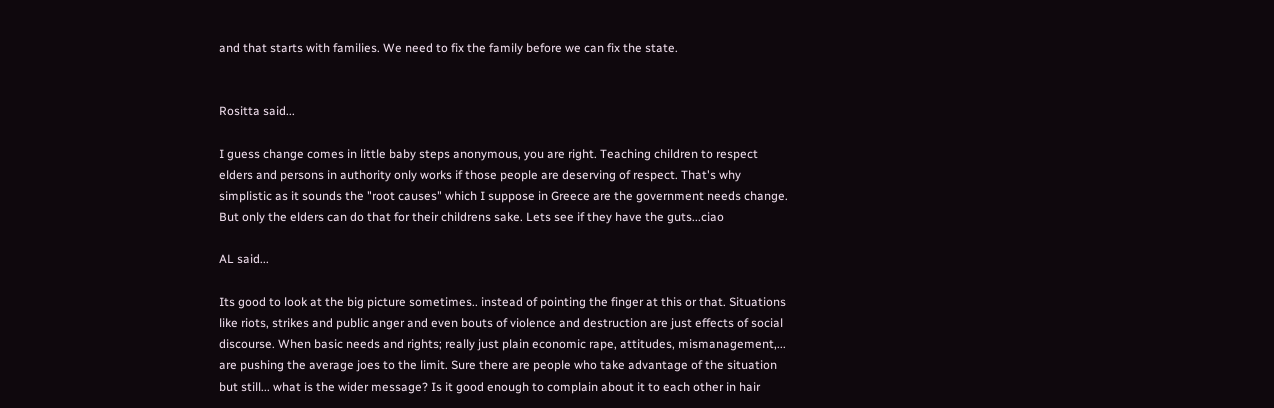and that starts with families. We need to fix the family before we can fix the state.


Rositta said...

I guess change comes in little baby steps anonymous, you are right. Teaching children to respect elders and persons in authority only works if those people are deserving of respect. That's why simplistic as it sounds the "root causes" which I suppose in Greece are the government needs change. But only the elders can do that for their childrens sake. Lets see if they have the guts...ciao

AL said...

Its good to look at the big picture sometimes.. instead of pointing the finger at this or that. Situations like riots, strikes and public anger and even bouts of violence and destruction are just effects of social discourse. When basic needs and rights; really just plain economic rape, attitudes, mismanagement,... are pushing the average joes to the limit. Sure there are people who take advantage of the situation but still... what is the wider message? Is it good enough to complain about it to each other in hair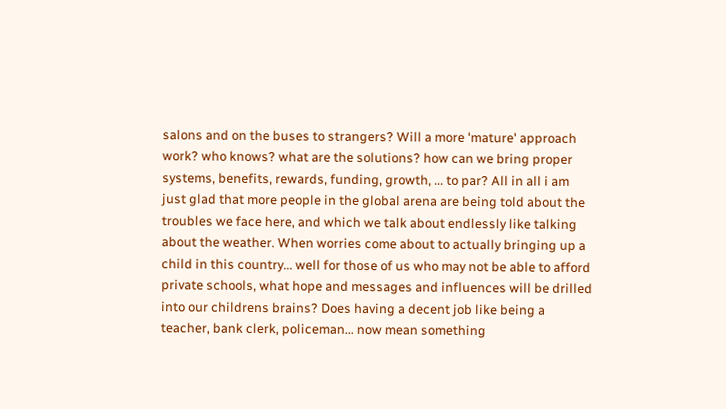salons and on the buses to strangers? Will a more 'mature' approach work? who knows? what are the solutions? how can we bring proper systems, benefits, rewards, funding, growth, ... to par? All in all i am just glad that more people in the global arena are being told about the troubles we face here, and which we talk about endlessly like talking about the weather. When worries come about to actually bringing up a child in this country... well for those of us who may not be able to afford private schools, what hope and messages and influences will be drilled into our childrens brains? Does having a decent job like being a teacher, bank clerk, policeman... now mean something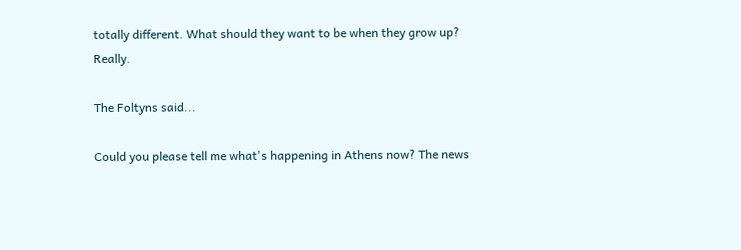totally different. What should they want to be when they grow up? Really.

The Foltyns said...

Could you please tell me what's happening in Athens now? The news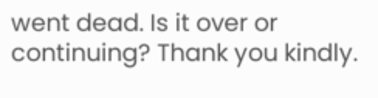went dead. Is it over or continuing? Thank you kindly.